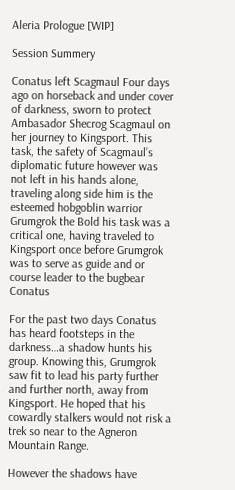Aleria Prologue [WIP]

Session Summery

Conatus left Scagmaul Four days ago on horseback and under cover of darkness, sworn to protect Ambasador Shecrog Scagmaul on her journey to Kingsport. This task, the safety of Scagmaul’s diplomatic future however was not left in his hands alone, traveling along side him is the esteemed hobgoblin warrior Grumgrok the Bold his task was a critical one, having traveled to Kingsport once before Grumgrok was to serve as guide and or course leader to the bugbear Conatus

For the past two days Conatus has heard footsteps in the darkness…a shadow hunts his group. Knowing this, Grumgrok saw fit to lead his party further and further north, away from Kingsport. He hoped that his cowardly stalkers would not risk a trek so near to the Agneron Mountain Range.

However the shadows have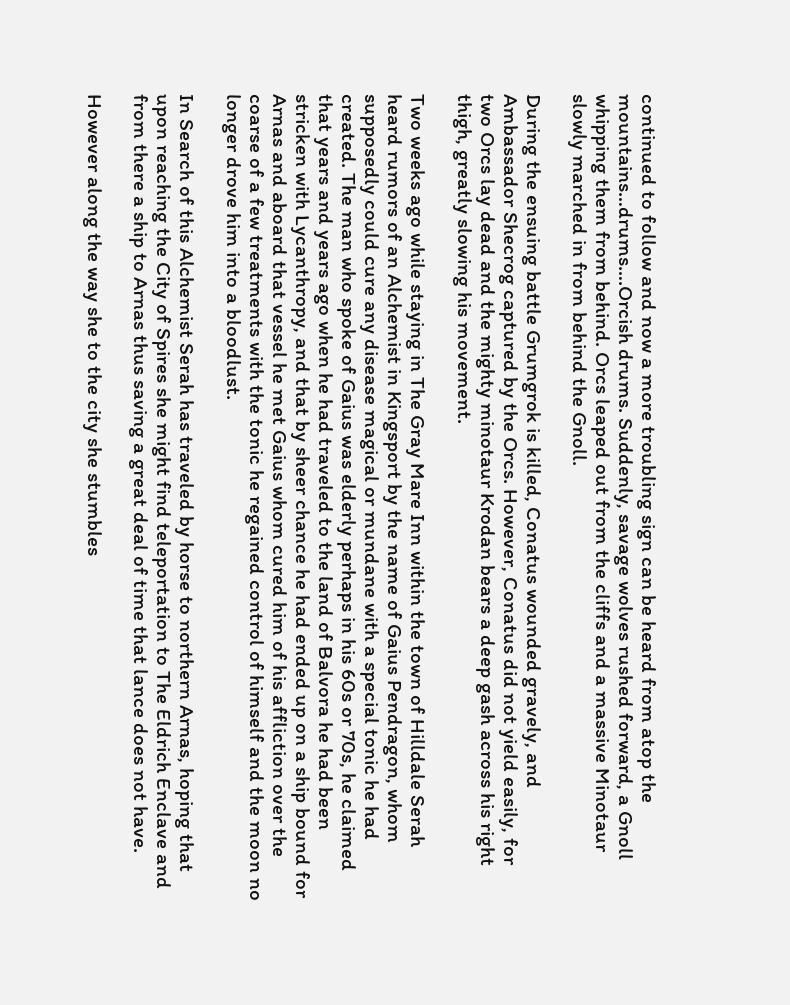continued to follow and now a more troubling sign can be heard from atop the mountains…drums….Orcish drums. Suddenly, savage wolves rushed forward, a Gnoll whipping them from behind. Orcs leaped out from the cliffs and a massive Minotaur slowly marched in from behind the Gnoll.

During the ensuing battle Grumgrok is killed, Conatus wounded gravely, and Ambassador Shecrog captured by the Orcs. However, Conatus did not yield easily, for two Orcs lay dead and the mighty minotaur Krodan bears a deep gash across his right thigh, greatly slowing his movement.

Two weeks ago while staying in The Gray Mare Inn within the town of Hilldale Serah heard rumors of an Alchemist in Kingsport by the name of Gaius Pendragon, whom supposedly could cure any disease magical or mundane with a special tonic he had created. The man who spoke of Gaius was elderly perhaps in his 60s or 70s, he claimed that years and years ago when he had traveled to the land of Balvora he had been stricken with Lycanthropy, and that by sheer chance he had ended up on a ship bound for Arnas and aboard that vessel he met Gaius whom cured him of his affliction over the coarse of a few treatments with the tonic he regained control of himself and the moon no longer drove him into a bloodlust.

In Search of this Alchemist Serah has traveled by horse to northern Arnas, hoping that upon reaching the City of Spires she might find teleportation to The Eldrich Enclave and from there a ship to Arnas thus saving a great deal of time that lance does not have.

However along the way she to the city she stumbles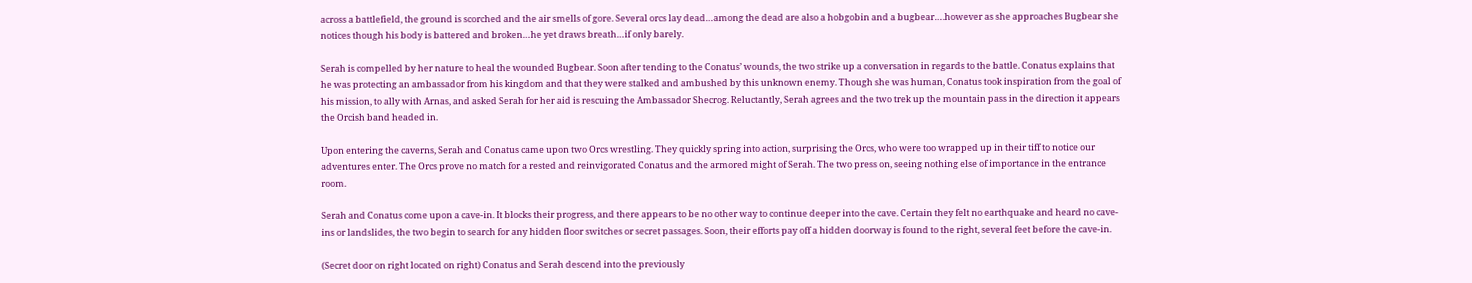across a battlefield, the ground is scorched and the air smells of gore. Several orcs lay dead…among the dead are also a hobgobin and a bugbear….however as she approaches Bugbear she notices though his body is battered and broken…he yet draws breath…if only barely.

Serah is compelled by her nature to heal the wounded Bugbear. Soon after tending to the Conatus’ wounds, the two strike up a conversation in regards to the battle. Conatus explains that he was protecting an ambassador from his kingdom and that they were stalked and ambushed by this unknown enemy. Though she was human, Conatus took inspiration from the goal of his mission, to ally with Arnas, and asked Serah for her aid is rescuing the Ambassador Shecrog. Reluctantly, Serah agrees and the two trek up the mountain pass in the direction it appears the Orcish band headed in.

Upon entering the caverns, Serah and Conatus came upon two Orcs wrestling. They quickly spring into action, surprising the Orcs, who were too wrapped up in their tiff to notice our adventures enter. The Orcs prove no match for a rested and reinvigorated Conatus and the armored might of Serah. The two press on, seeing nothing else of importance in the entrance room.

Serah and Conatus come upon a cave-in. It blocks their progress, and there appears to be no other way to continue deeper into the cave. Certain they felt no earthquake and heard no cave-ins or landslides, the two begin to search for any hidden floor switches or secret passages. Soon, their efforts pay off a hidden doorway is found to the right, several feet before the cave-in.

(Secret door on right located on right) Conatus and Serah descend into the previously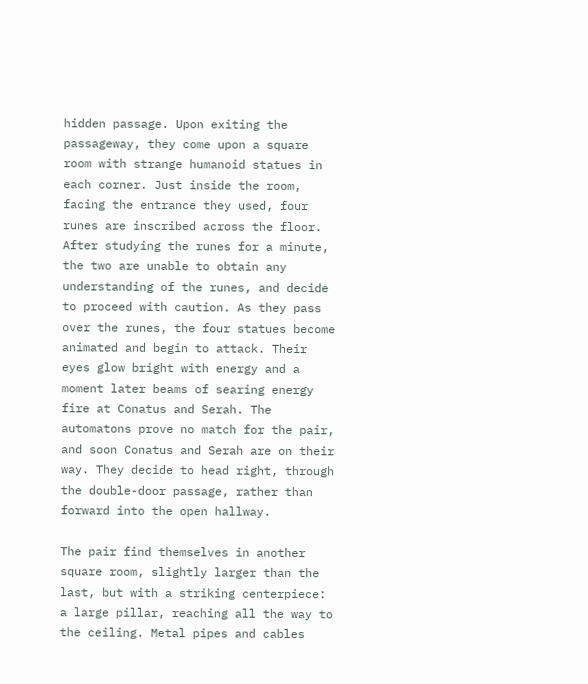hidden passage. Upon exiting the passageway, they come upon a square room with strange humanoid statues in each corner. Just inside the room, facing the entrance they used, four runes are inscribed across the floor. After studying the runes for a minute, the two are unable to obtain any understanding of the runes, and decide to proceed with caution. As they pass over the runes, the four statues become animated and begin to attack. Their eyes glow bright with energy and a moment later beams of searing energy fire at Conatus and Serah. The automatons prove no match for the pair, and soon Conatus and Serah are on their way. They decide to head right, through the double-door passage, rather than forward into the open hallway.

The pair find themselves in another square room, slightly larger than the last, but with a striking centerpiece: a large pillar, reaching all the way to the ceiling. Metal pipes and cables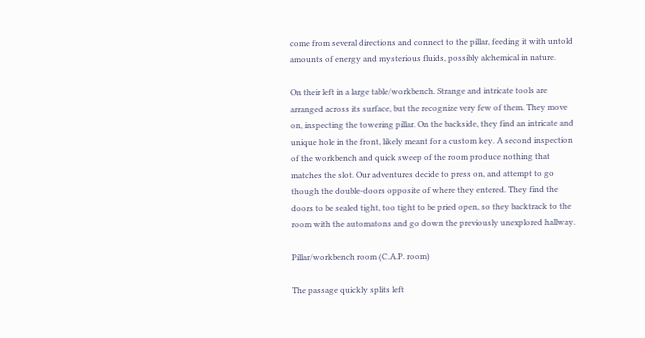come from several directions and connect to the pillar, feeding it with untold amounts of energy and mysterious fluids, possibly alchemical in nature.

On their left in a large table/workbench. Strange and intricate tools are arranged across its surface, but the recognize very few of them. They move on, inspecting the towering pillar. On the backside, they find an intricate and unique hole in the front, likely meant for a custom key. A second inspection of the workbench and quick sweep of the room produce nothing that matches the slot. Our adventures decide to press on, and attempt to go though the double-doors opposite of where they entered. They find the doors to be sealed tight, too tight to be pried open, so they backtrack to the room with the automatons and go down the previously unexplored hallway.

Pillar/workbench room (C.A.P. room)

The passage quickly splits left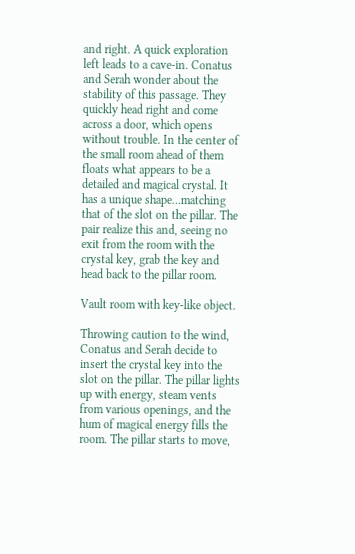and right. A quick exploration left leads to a cave-in. Conatus and Serah wonder about the stability of this passage. They quickly head right and come across a door, which opens without trouble. In the center of the small room ahead of them floats what appears to be a detailed and magical crystal. It has a unique shape…matching that of the slot on the pillar. The pair realize this and, seeing no exit from the room with the crystal key, grab the key and head back to the pillar room.

Vault room with key-like object.

Throwing caution to the wind, Conatus and Serah decide to insert the crystal key into the slot on the pillar. The pillar lights up with energy, steam vents from various openings, and the hum of magical energy fills the room. The pillar starts to move,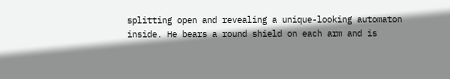splitting open and revealing a unique-looking automaton inside. He bears a round shield on each arm and is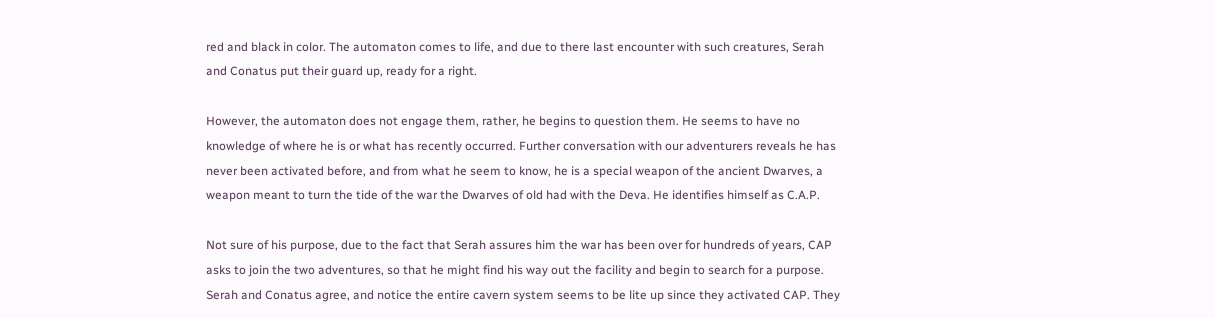red and black in color. The automaton comes to life, and due to there last encounter with such creatures, Serah and Conatus put their guard up, ready for a right.

However, the automaton does not engage them, rather, he begins to question them. He seems to have no knowledge of where he is or what has recently occurred. Further conversation with our adventurers reveals he has never been activated before, and from what he seem to know, he is a special weapon of the ancient Dwarves, a weapon meant to turn the tide of the war the Dwarves of old had with the Deva. He identifies himself as C.A.P.

Not sure of his purpose, due to the fact that Serah assures him the war has been over for hundreds of years, CAP asks to join the two adventures, so that he might find his way out the facility and begin to search for a purpose. Serah and Conatus agree, and notice the entire cavern system seems to be lite up since they activated CAP. They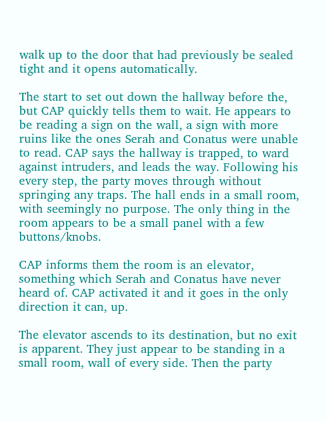walk up to the door that had previously be sealed tight and it opens automatically.

The start to set out down the hallway before the, but CAP quickly tells them to wait. He appears to be reading a sign on the wall, a sign with more ruins like the ones Serah and Conatus were unable to read. CAP says the hallway is trapped, to ward against intruders, and leads the way. Following his every step, the party moves through without springing any traps. The hall ends in a small room, with seemingly no purpose. The only thing in the room appears to be a small panel with a few buttons/knobs.

CAP informs them the room is an elevator, something which Serah and Conatus have never heard of. CAP activated it and it goes in the only direction it can, up.

The elevator ascends to its destination, but no exit is apparent. They just appear to be standing in a small room, wall of every side. Then the party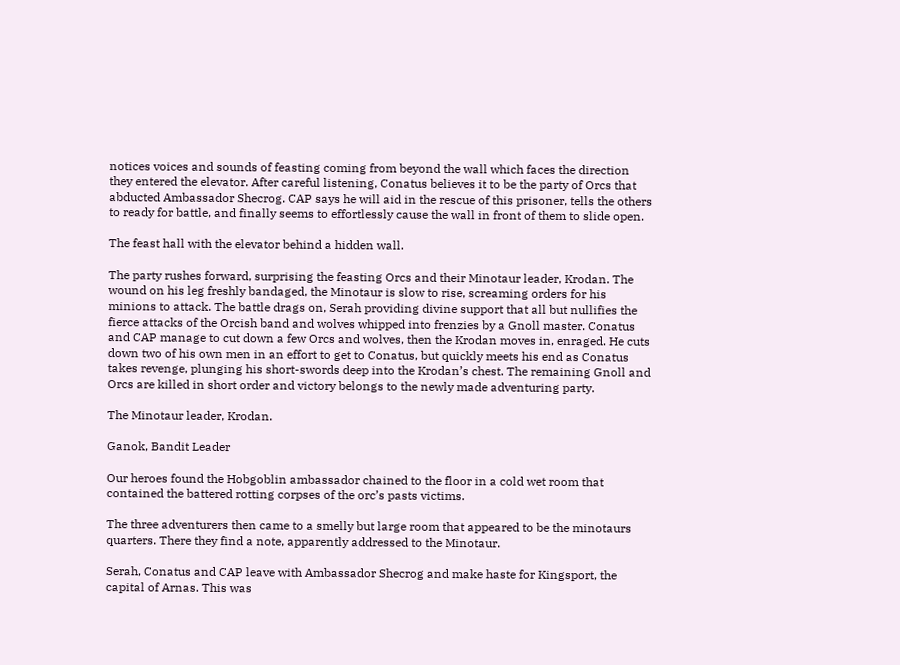notices voices and sounds of feasting coming from beyond the wall which faces the direction they entered the elevator. After careful listening, Conatus believes it to be the party of Orcs that abducted Ambassador Shecrog. CAP says he will aid in the rescue of this prisoner, tells the others to ready for battle, and finally seems to effortlessly cause the wall in front of them to slide open.

The feast hall with the elevator behind a hidden wall.

The party rushes forward, surprising the feasting Orcs and their Minotaur leader, Krodan. The wound on his leg freshly bandaged, the Minotaur is slow to rise, screaming orders for his minions to attack. The battle drags on, Serah providing divine support that all but nullifies the fierce attacks of the Orcish band and wolves whipped into frenzies by a Gnoll master. Conatus and CAP manage to cut down a few Orcs and wolves, then the Krodan moves in, enraged. He cuts down two of his own men in an effort to get to Conatus, but quickly meets his end as Conatus takes revenge, plunging his short-swords deep into the Krodan’s chest. The remaining Gnoll and Orcs are killed in short order and victory belongs to the newly made adventuring party.

The Minotaur leader, Krodan.

Ganok, Bandit Leader

Our heroes found the Hobgoblin ambassador chained to the floor in a cold wet room that contained the battered rotting corpses of the orc’s pasts victims.

The three adventurers then came to a smelly but large room that appeared to be the minotaurs quarters. There they find a note, apparently addressed to the Minotaur.

Serah, Conatus and CAP leave with Ambassador Shecrog and make haste for Kingsport, the capital of Arnas. This was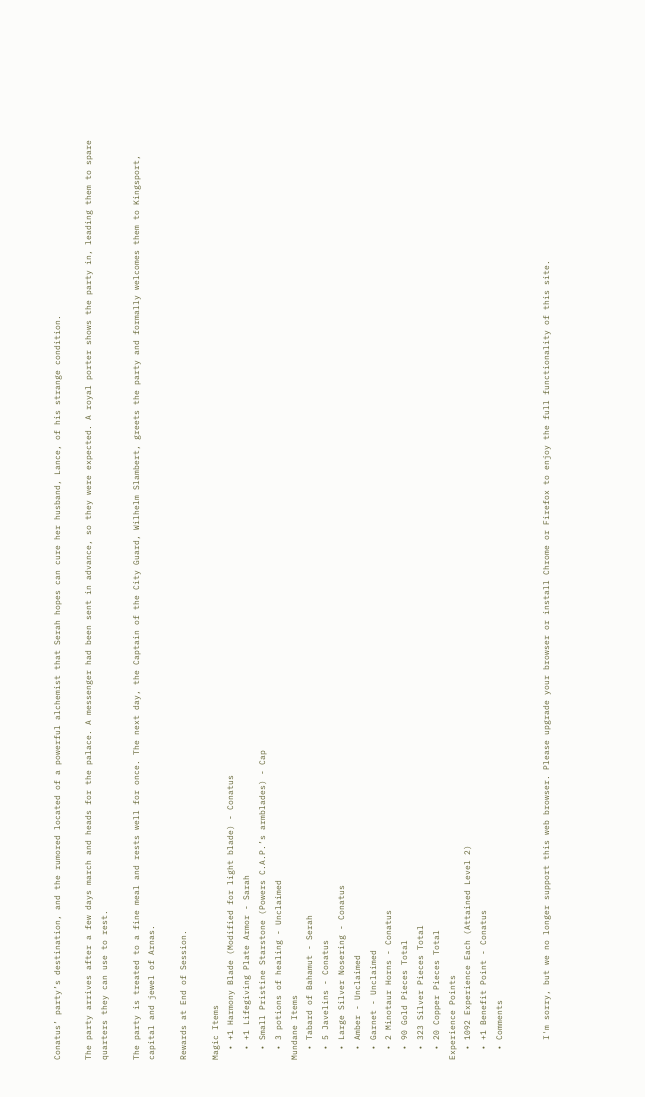Conatus’ party’s destination, and the rumored located of a powerful alchemist that Serah hopes can cure her husband, Lance, of his strange condition.

The party arrives after a few days march and heads for the palace. A messenger had been sent in advance, so they were expected. A royal porter shows the party in, leading them to spare quarters they can use to rest.

The party is treated to a fine meal and rests well for once. The next day, the Captain of the City Guard, Wilhelm Slambert, greets the party and formally welcomes them to Kingsport, capital and jewel of Arnas.

Rewards at End of Session.

Magic Items
  • +1 Harmony Blade (Modified for light blade) - Conatus
  • +1 Lifegiving Plate Armor - Sarah
  • Small Pristine Starstone (Powers C.A.P.’s armblades) - Cap
  • 3 potions of healing - Unclaimed
Mundane Items
  • Tabard of Bahamut - Serah
  • 5 Javelins - Conatus
  • Large Silver Nosering - Conatus
  • Amber - Unclaimed
  • Garnet - Unclaimed
  • 2 Minotaur Horns - Conatus
  • 90 Gold Pieces Total
  • 323 Silver Pieces Total
  • 20 Copper Pieces Total
Experience Points
  • 1092 Experience Each (Attained Level 2)
  • +1 Benefit Point - Conatus
  • Comments


    I'm sorry, but we no longer support this web browser. Please upgrade your browser or install Chrome or Firefox to enjoy the full functionality of this site.